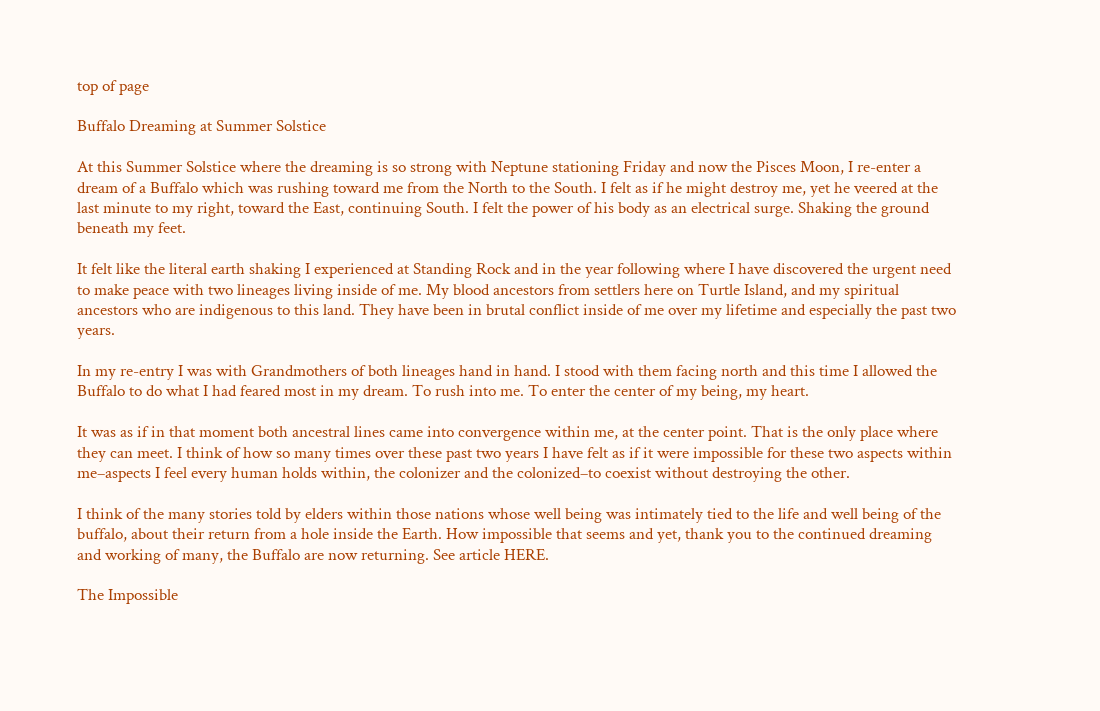top of page

Buffalo Dreaming at Summer Solstice

At this Summer Solstice where the dreaming is so strong with Neptune stationing Friday and now the Pisces Moon, I re-enter a dream of a Buffalo which was rushing toward me from the North to the South. I felt as if he might destroy me, yet he veered at the last minute to my right, toward the East, continuing South. I felt the power of his body as an electrical surge. Shaking the ground beneath my feet.

It felt like the literal earth shaking I experienced at Standing Rock and in the year following where I have discovered the urgent need to make peace with two lineages living inside of me. My blood ancestors from settlers here on Turtle Island, and my spiritual ancestors who are indigenous to this land. They have been in brutal conflict inside of me over my lifetime and especially the past two years.

In my re-entry I was with Grandmothers of both lineages hand in hand. I stood with them facing north and this time I allowed the Buffalo to do what I had feared most in my dream. To rush into me. To enter the center of my being, my heart.

It was as if in that moment both ancestral lines came into convergence within me, at the center point. That is the only place where they can meet. I think of how so many times over these past two years I have felt as if it were impossible for these two aspects within me–aspects I feel every human holds within, the colonizer and the colonized–to coexist without destroying the other.

I think of the many stories told by elders within those nations whose well being was intimately tied to the life and well being of the buffalo, about their return from a hole inside the Earth. How impossible that seems and yet, thank you to the continued dreaming and working of many, the Buffalo are now returning. See article HERE.

The Impossible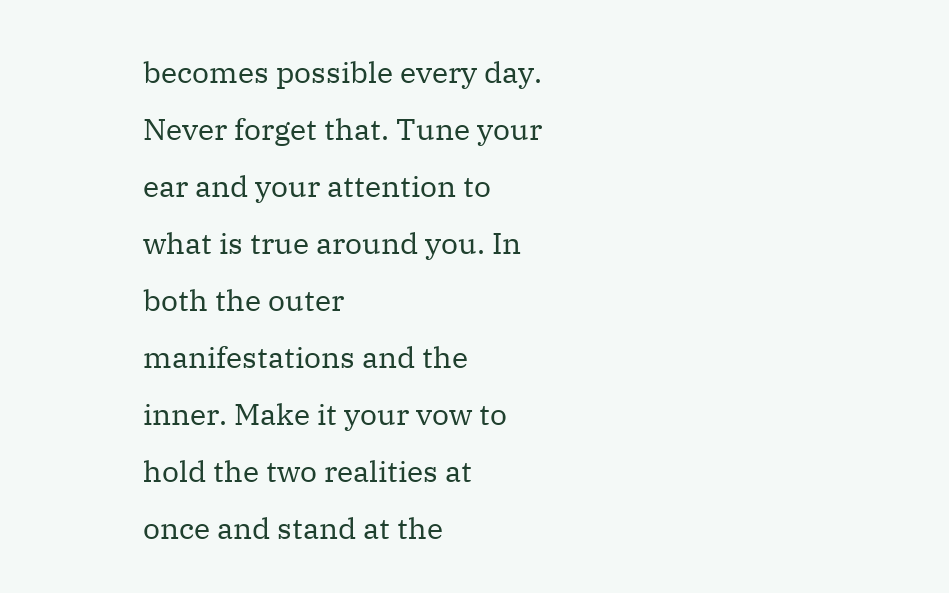becomes possible every day. Never forget that. Tune your ear and your attention to what is true around you. In both the outer manifestations and the inner. Make it your vow to hold the two realities at once and stand at the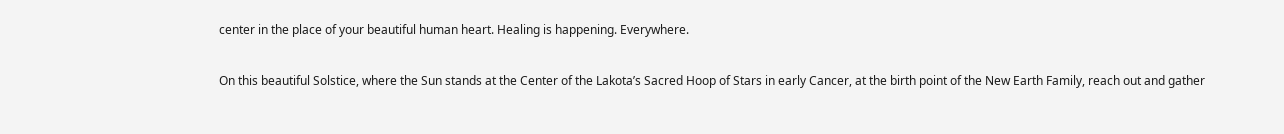center in the place of your beautiful human heart. Healing is happening. Everywhere.

On this beautiful Solstice, where the Sun stands at the Center of the Lakota’s Sacred Hoop of Stars in early Cancer, at the birth point of the New Earth Family, reach out and gather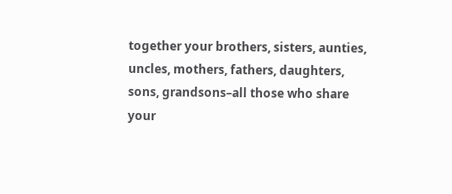together your brothers, sisters, aunties, uncles, mothers, fathers, daughters, sons, grandsons–all those who share your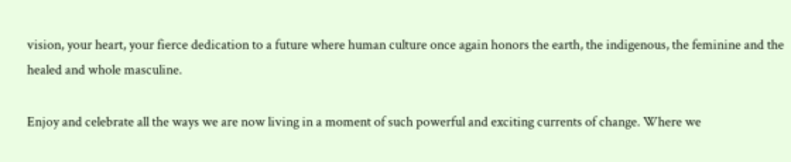vision, your heart, your fierce dedication to a future where human culture once again honors the earth, the indigenous, the feminine and the healed and whole masculine.

Enjoy and celebrate all the ways we are now living in a moment of such powerful and exciting currents of change. Where we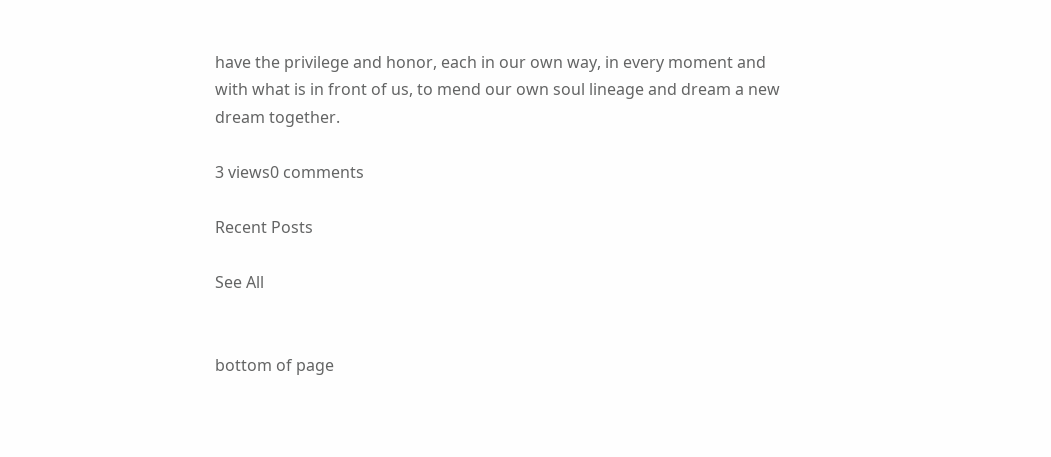have the privilege and honor, each in our own way, in every moment and with what is in front of us, to mend our own soul lineage and dream a new dream together.

3 views0 comments

Recent Posts

See All


bottom of page